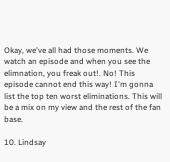Okay, we've all had those moments. We watch an episode and when you see the elimnation, you freak out!. No! This episode cannot end this way! I'm gonna list the top ten worst eliminations. This will be a mix on my view and the rest of the fan base.

10. Lindsay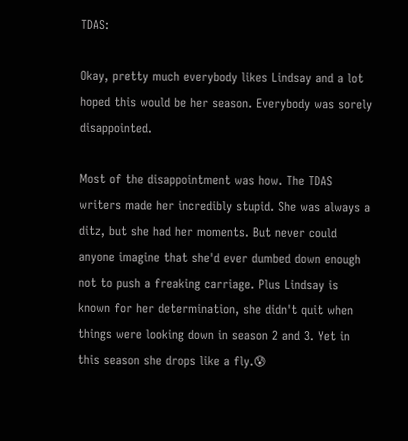TDAS:

Okay, pretty much everybody likes Lindsay and a lot hoped this would be her season. Everybody was sorely disappointed.

Most of the disappointment was how. The TDAS writers made her incredibly stupid. She was always a ditz, but she had her moments. But never could anyone imagine that she'd ever dumbed down enough not to push a freaking carriage. Plus Lindsay is known for her determination, she didn't quit when things were looking down in season 2 and 3. Yet in this season she drops like a fly.😰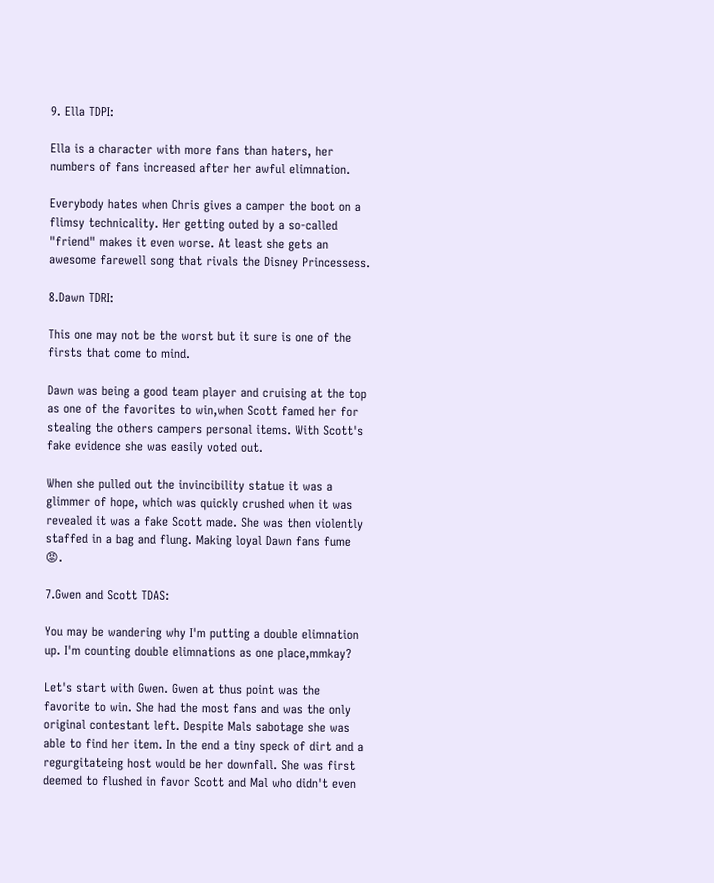9. Ella TDPI:

Ella is a character with more fans than haters, her numbers of fans increased after her awful elimnation.

Everybody hates when Chris gives a camper the boot on a flimsy technicality. Her getting outed by a so-called "friend" makes it even worse. At least she gets an awesome farewell song that rivals the Disney Princessess.

8.Dawn TDRI:

This one may not be the worst but it sure is one of the firsts that come to mind.

Dawn was being a good team player and cruising at the top as one of the favorites to win,when Scott famed her for stealing the others campers personal items. With Scott's fake evidence she was easily voted out.

When she pulled out the invincibility statue it was a glimmer of hope, which was quickly crushed when it was revealed it was a fake Scott made. She was then violently staffed in a bag and flung. Making loyal Dawn fans fume 😡.

7.Gwen and Scott TDAS:

You may be wandering why I'm putting a double elimnation up. I'm counting double elimnations as one place,mmkay?

Let's start with Gwen. Gwen at thus point was the favorite to win. She had the most fans and was the only original contestant left. Despite Mals sabotage she was able to find her item. In the end a tiny speck of dirt and a regurgitateing host would be her downfall. She was first deemed to flushed in favor Scott and Mal who didn't even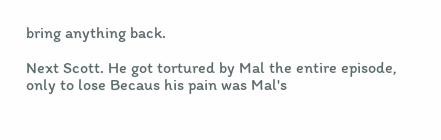bring anything back.

Next Scott. He got tortured by Mal the entire episode, only to lose Becaus his pain was Mal's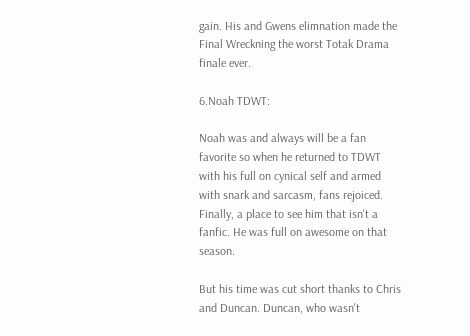gain. His and Gwens elimnation made the Final Wreckning the worst Totak Drama finale ever.

6.Noah TDWT:

Noah was and always will be a fan favorite so when he returned to TDWT with his full on cynical self and armed with snark and sarcasm, fans rejoiced. Finally, a place to see him that isn't a fanfic. He was full on awesome on that season.

But his time was cut short thanks to Chris and Duncan. Duncan, who wasn't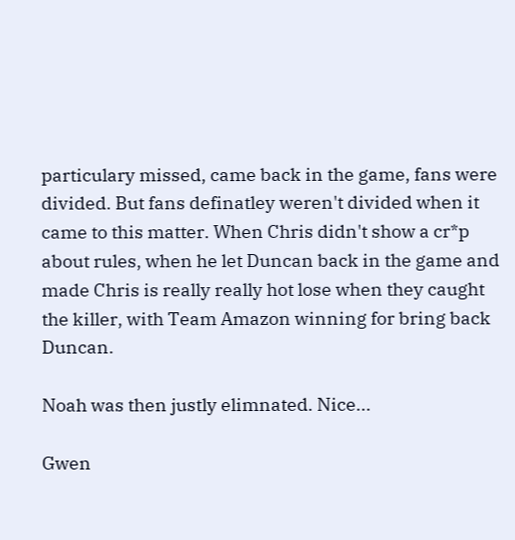particulary missed, came back in the game, fans were divided. But fans definatley weren't divided when it came to this matter. When Chris didn't show a cr*p about rules, when he let Duncan back in the game and made Chris is really really hot lose when they caught the killer, with Team Amazon winning for bring back Duncan.

Noah was then justly elimnated. Nice...

Gwen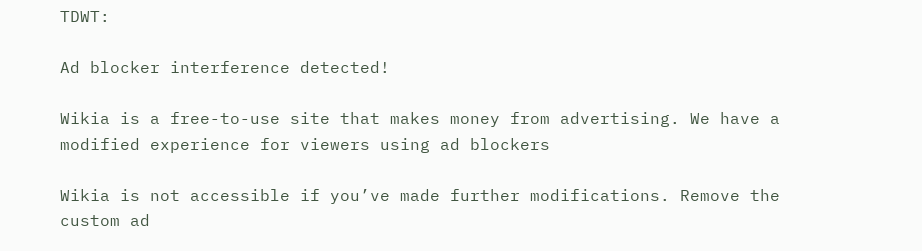TDWT:

Ad blocker interference detected!

Wikia is a free-to-use site that makes money from advertising. We have a modified experience for viewers using ad blockers

Wikia is not accessible if you’ve made further modifications. Remove the custom ad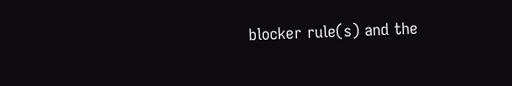blocker rule(s) and the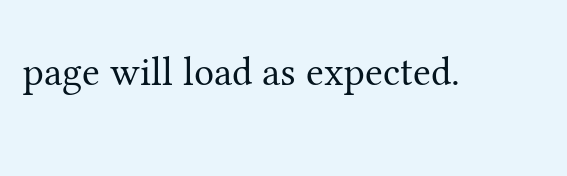page will load as expected.